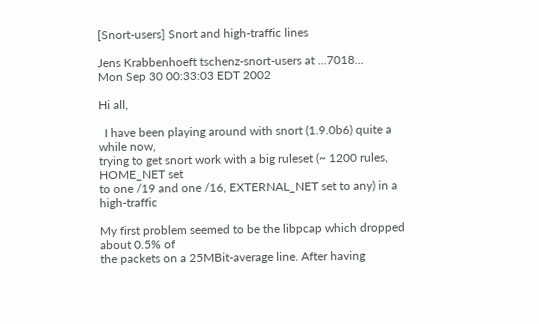[Snort-users] Snort and high-traffic lines

Jens Krabbenhoeft tschenz-snort-users at ...7018...
Mon Sep 30 00:33:03 EDT 2002

Hi all,

  I have been playing around with snort (1.9.0b6) quite a while now,
trying to get snort work with a big ruleset (~ 1200 rules, HOME_NET set
to one /19 and one /16, EXTERNAL_NET set to any) in a high-traffic

My first problem seemed to be the libpcap which dropped about 0.5% of
the packets on a 25MBit-average line. After having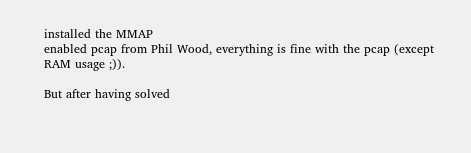installed the MMAP
enabled pcap from Phil Wood, everything is fine with the pcap (except
RAM usage ;)).

But after having solved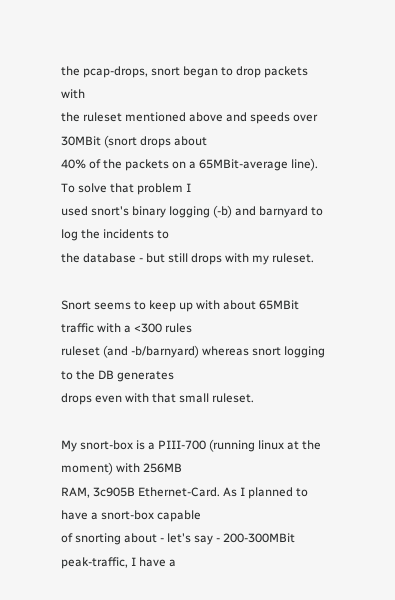the pcap-drops, snort began to drop packets with
the ruleset mentioned above and speeds over 30MBit (snort drops about
40% of the packets on a 65MBit-average line). To solve that problem I
used snort's binary logging (-b) and barnyard to log the incidents to
the database - but still drops with my ruleset.

Snort seems to keep up with about 65MBit traffic with a <300 rules
ruleset (and -b/barnyard) whereas snort logging to the DB generates
drops even with that small ruleset.

My snort-box is a PIII-700 (running linux at the moment) with 256MB
RAM, 3c905B Ethernet-Card. As I planned to have a snort-box capable
of snorting about - let's say - 200-300MBit peak-traffic, I have a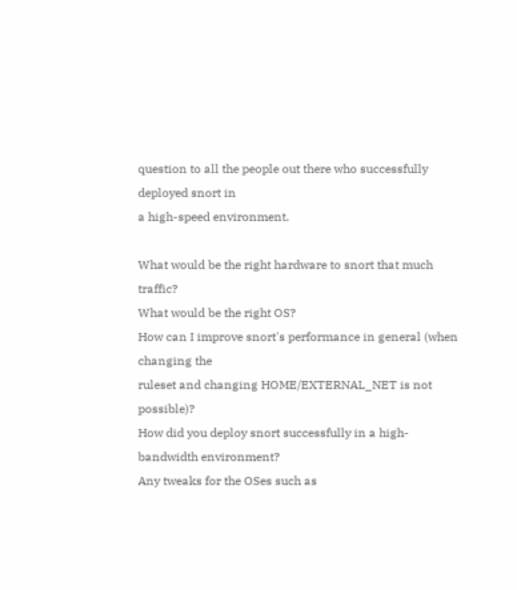question to all the people out there who successfully deployed snort in
a high-speed environment.

What would be the right hardware to snort that much traffic?
What would be the right OS?
How can I improve snort's performance in general (when changing the
ruleset and changing HOME/EXTERNAL_NET is not possible)?
How did you deploy snort successfully in a high-bandwidth environment?
Any tweaks for the OSes such as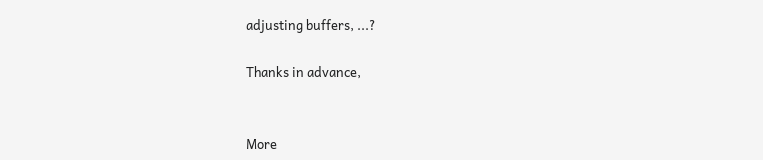adjusting buffers, ...?

Thanks in advance,


More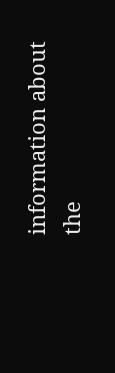information about the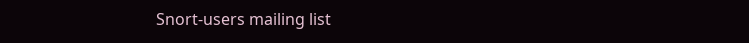Snort-users mailing list